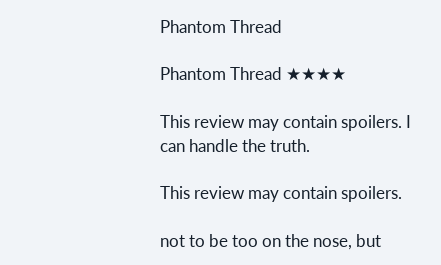Phantom Thread

Phantom Thread ★★★★

This review may contain spoilers. I can handle the truth.

This review may contain spoilers.

not to be too on the nose, but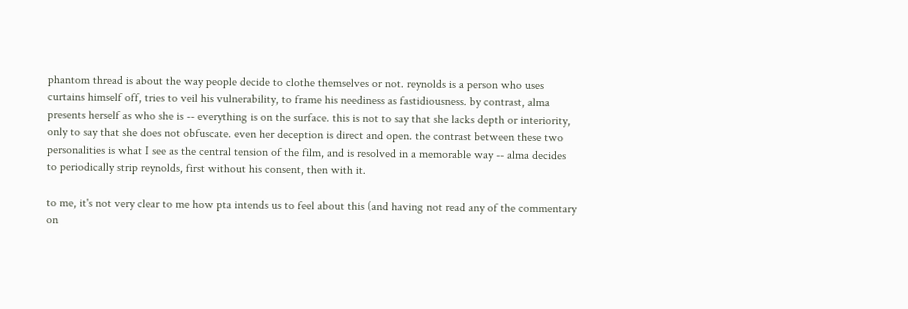phantom thread is about the way people decide to clothe themselves or not. reynolds is a person who uses curtains himself off, tries to veil his vulnerability, to frame his neediness as fastidiousness. by contrast, alma presents herself as who she is -- everything is on the surface. this is not to say that she lacks depth or interiority, only to say that she does not obfuscate. even her deception is direct and open. the contrast between these two personalities is what I see as the central tension of the film, and is resolved in a memorable way -- alma decides to periodically strip reynolds, first without his consent, then with it.

to me, it's not very clear to me how pta intends us to feel about this (and having not read any of the commentary on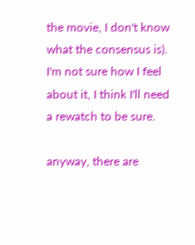the movie, I don't know what the consensus is). I'm not sure how I feel about it, I think I'll need a rewatch to be sure.

anyway, there are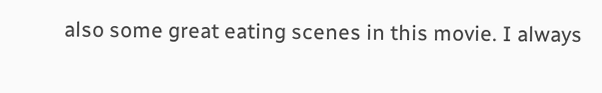also some great eating scenes in this movie. I always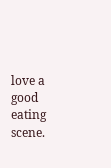love a good eating scene.